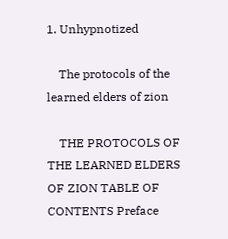1. Unhypnotized

    The protocols of the learned elders of zion

    THE PROTOCOLS OF THE LEARNED ELDERS OF ZION TABLE OF CONTENTS Preface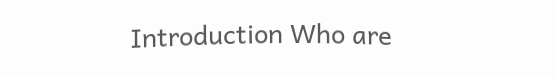Introduction Who are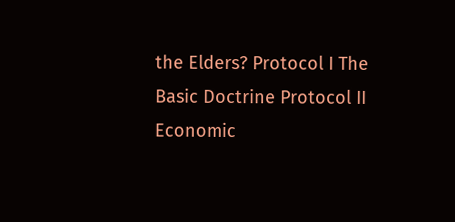the Elders? Protocol I The Basic Doctrine Protocol II Economic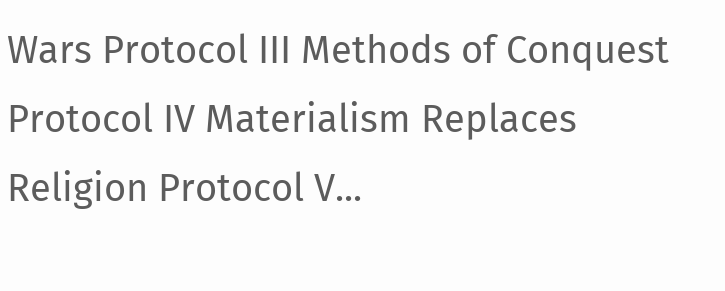Wars Protocol III Methods of Conquest Protocol IV Materialism Replaces Religion Protocol V...